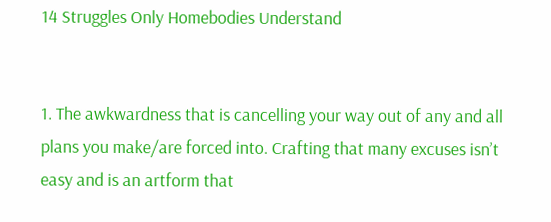14 Struggles Only Homebodies Understand


1. The awkwardness that is cancelling your way out of any and all plans you make/are forced into. Crafting that many excuses isn’t easy and is an artform that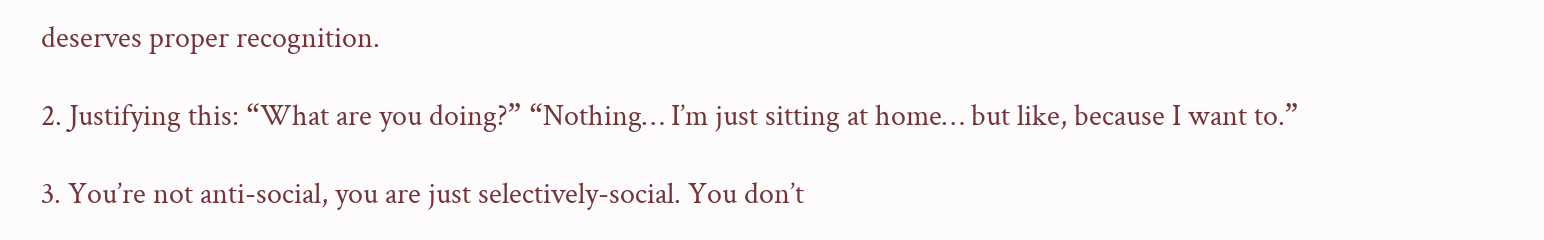deserves proper recognition.

2. Justifying this: “What are you doing?” “Nothing… I’m just sitting at home… but like, because I want to.”

3. You’re not anti-social, you are just selectively-social. You don’t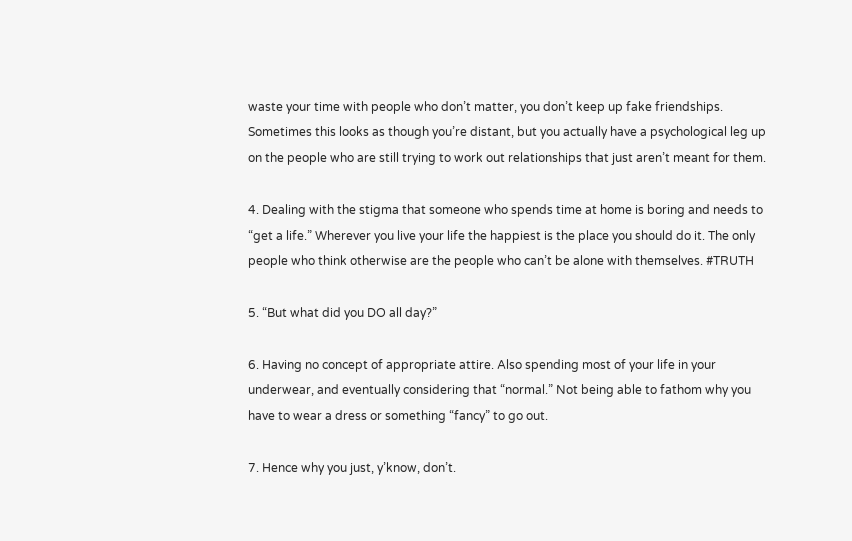waste your time with people who don’t matter, you don’t keep up fake friendships. Sometimes this looks as though you’re distant, but you actually have a psychological leg up on the people who are still trying to work out relationships that just aren’t meant for them.

4. Dealing with the stigma that someone who spends time at home is boring and needs to “get a life.” Wherever you live your life the happiest is the place you should do it. The only people who think otherwise are the people who can’t be alone with themselves. #TRUTH

5. “But what did you DO all day?”

6. Having no concept of appropriate attire. Also spending most of your life in your underwear, and eventually considering that “normal.” Not being able to fathom why you have to wear a dress or something “fancy” to go out.

7. Hence why you just, y’know, don’t.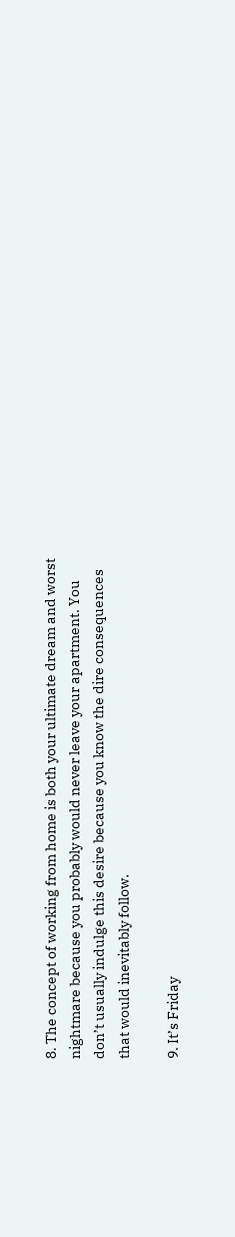8. The concept of working from home is both your ultimate dream and worst nightmare because you probably would never leave your apartment. You don’t usually indulge this desire because you know the dire consequences that would inevitably follow.

9. It’s Friday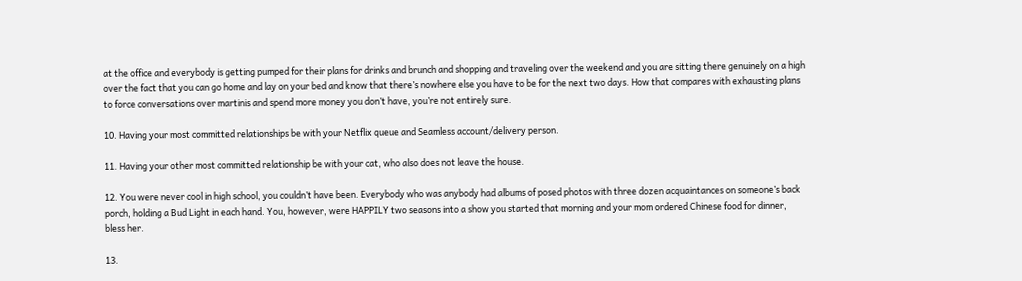at the office and everybody is getting pumped for their plans for drinks and brunch and shopping and traveling over the weekend and you are sitting there genuinely on a high over the fact that you can go home and lay on your bed and know that there’s nowhere else you have to be for the next two days. How that compares with exhausting plans to force conversations over martinis and spend more money you don’t have, you’re not entirely sure.

10. Having your most committed relationships be with your Netflix queue and Seamless account/delivery person.

11. Having your other most committed relationship be with your cat, who also does not leave the house.

12. You were never cool in high school, you couldn’t have been. Everybody who was anybody had albums of posed photos with three dozen acquaintances on someone’s back porch, holding a Bud Light in each hand. You, however, were HAPPILY two seasons into a show you started that morning and your mom ordered Chinese food for dinner, bless her.

13.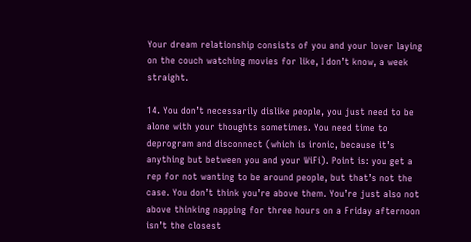Your dream relationship consists of you and your lover laying on the couch watching movies for like, I don’t know, a week straight.

14. You don’t necessarily dislike people, you just need to be alone with your thoughts sometimes. You need time to deprogram and disconnect (which is ironic, because it’s anything but between you and your WiFi). Point is: you get a rep for not wanting to be around people, but that’s not the case. You don’t think you’re above them. You’re just also not above thinking napping for three hours on a Friday afternoon isn’t the closest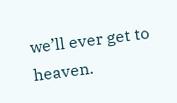we’ll ever get to heaven.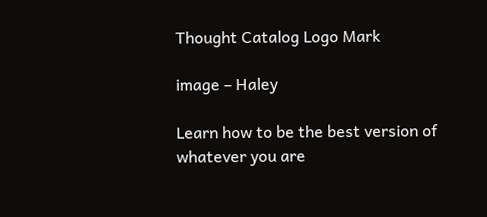Thought Catalog Logo Mark

image – Haley

Learn how to be the best version of whatever you are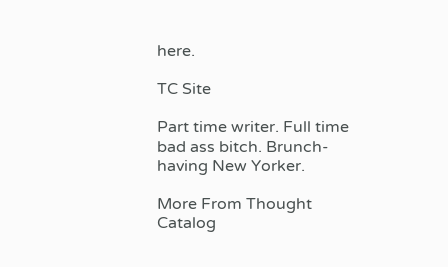here.

TC Site

Part time writer. Full time bad ass bitch. Brunch-having New Yorker.

More From Thought Catalog